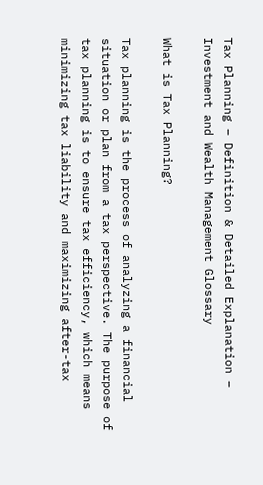Tax Planning – Definition & Detailed Explanation – Investment and Wealth Management Glossary

What is Tax Planning?

Tax planning is the process of analyzing a financial situation or plan from a tax perspective. The purpose of tax planning is to ensure tax efficiency, which means minimizing tax liability and maximizing after-tax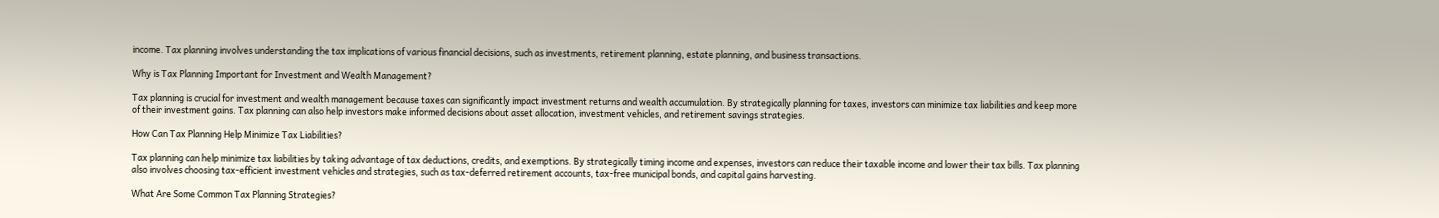income. Tax planning involves understanding the tax implications of various financial decisions, such as investments, retirement planning, estate planning, and business transactions.

Why is Tax Planning Important for Investment and Wealth Management?

Tax planning is crucial for investment and wealth management because taxes can significantly impact investment returns and wealth accumulation. By strategically planning for taxes, investors can minimize tax liabilities and keep more of their investment gains. Tax planning can also help investors make informed decisions about asset allocation, investment vehicles, and retirement savings strategies.

How Can Tax Planning Help Minimize Tax Liabilities?

Tax planning can help minimize tax liabilities by taking advantage of tax deductions, credits, and exemptions. By strategically timing income and expenses, investors can reduce their taxable income and lower their tax bills. Tax planning also involves choosing tax-efficient investment vehicles and strategies, such as tax-deferred retirement accounts, tax-free municipal bonds, and capital gains harvesting.

What Are Some Common Tax Planning Strategies?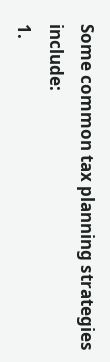Some common tax planning strategies include:
1.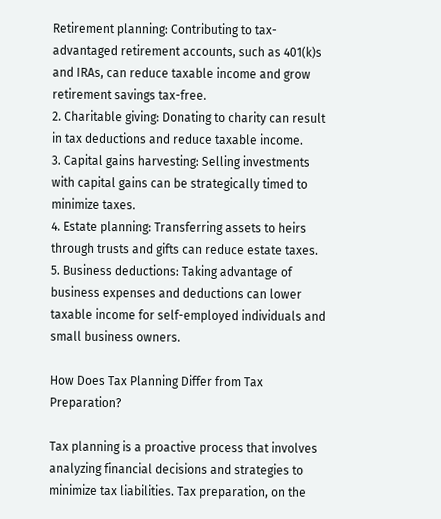Retirement planning: Contributing to tax-advantaged retirement accounts, such as 401(k)s and IRAs, can reduce taxable income and grow retirement savings tax-free.
2. Charitable giving: Donating to charity can result in tax deductions and reduce taxable income.
3. Capital gains harvesting: Selling investments with capital gains can be strategically timed to minimize taxes.
4. Estate planning: Transferring assets to heirs through trusts and gifts can reduce estate taxes.
5. Business deductions: Taking advantage of business expenses and deductions can lower taxable income for self-employed individuals and small business owners.

How Does Tax Planning Differ from Tax Preparation?

Tax planning is a proactive process that involves analyzing financial decisions and strategies to minimize tax liabilities. Tax preparation, on the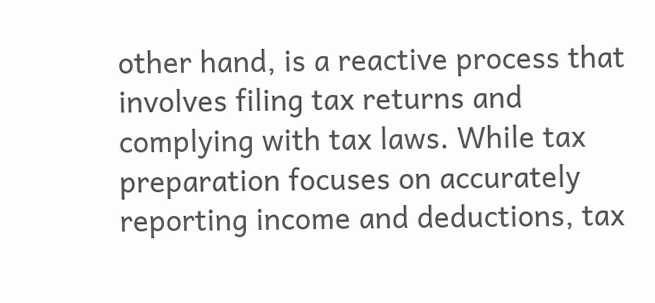other hand, is a reactive process that involves filing tax returns and complying with tax laws. While tax preparation focuses on accurately reporting income and deductions, tax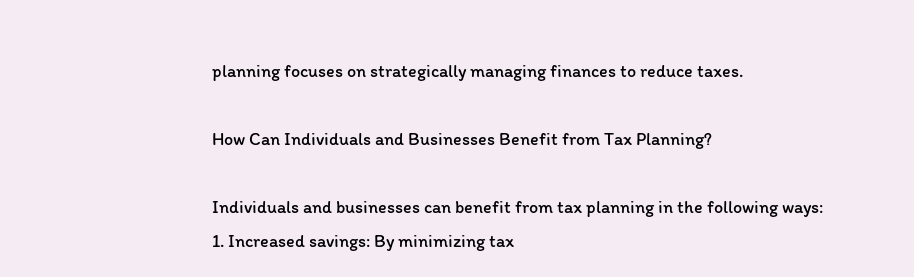planning focuses on strategically managing finances to reduce taxes.

How Can Individuals and Businesses Benefit from Tax Planning?

Individuals and businesses can benefit from tax planning in the following ways:
1. Increased savings: By minimizing tax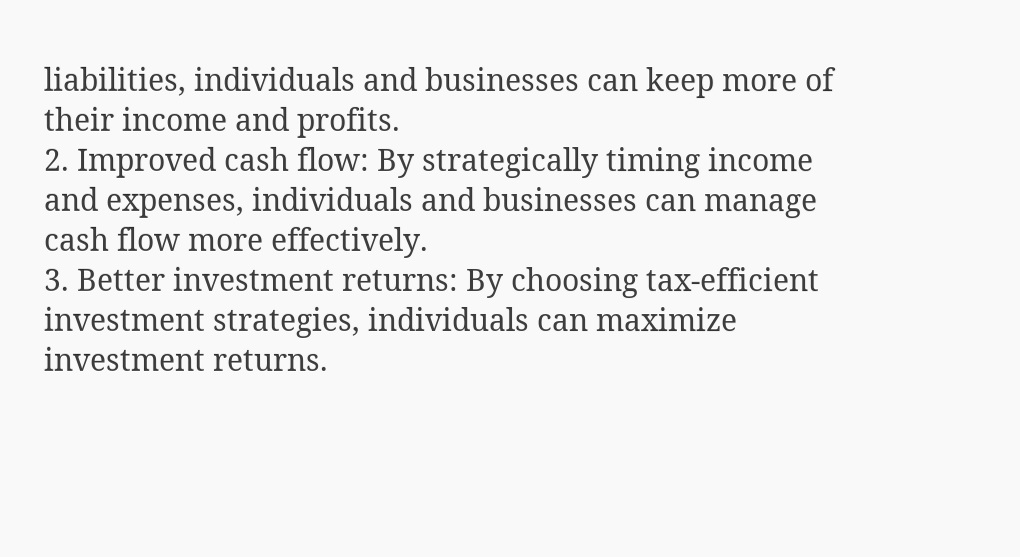liabilities, individuals and businesses can keep more of their income and profits.
2. Improved cash flow: By strategically timing income and expenses, individuals and businesses can manage cash flow more effectively.
3. Better investment returns: By choosing tax-efficient investment strategies, individuals can maximize investment returns.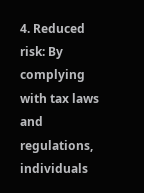4. Reduced risk: By complying with tax laws and regulations, individuals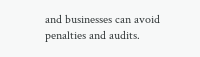and businesses can avoid penalties and audits.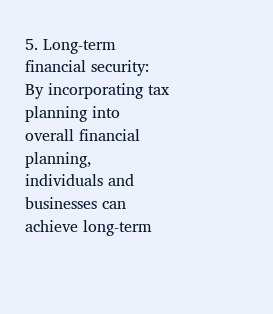5. Long-term financial security: By incorporating tax planning into overall financial planning, individuals and businesses can achieve long-term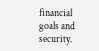financial goals and security.